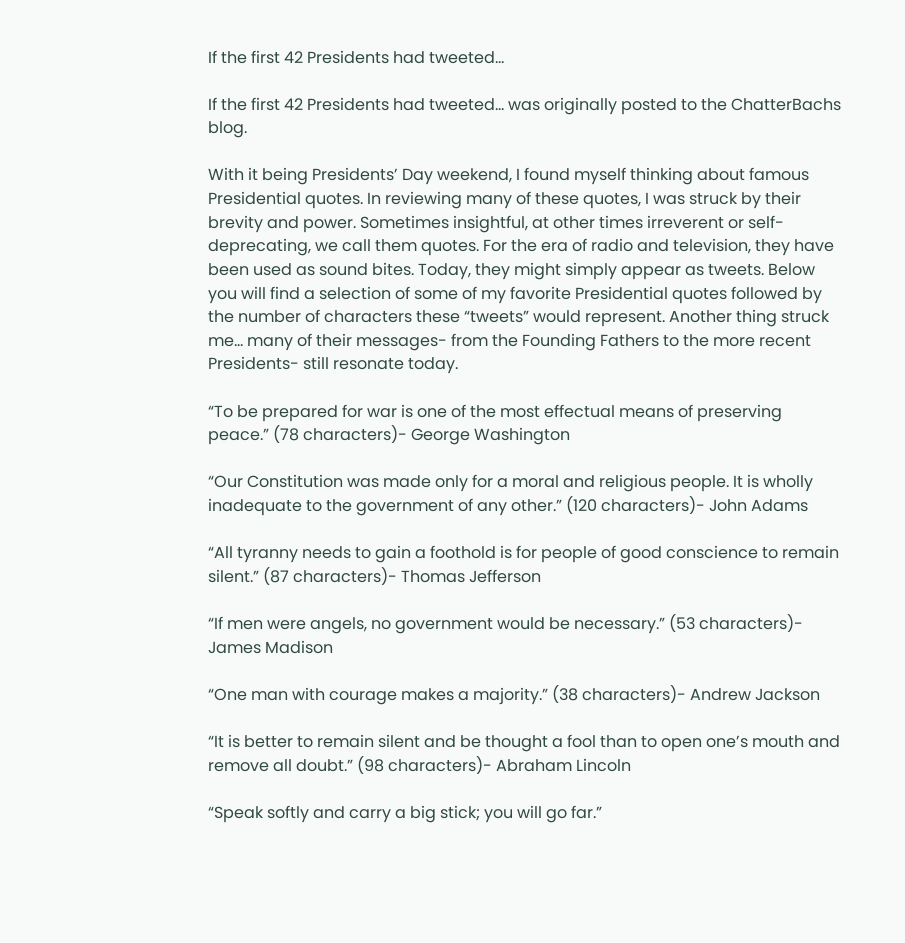If the first 42 Presidents had tweeted…

If the first 42 Presidents had tweeted… was originally posted to the ChatterBachs blog.

With it being Presidents’ Day weekend, I found myself thinking about famous Presidential quotes. In reviewing many of these quotes, I was struck by their brevity and power. Sometimes insightful, at other times irreverent or self-deprecating, we call them quotes. For the era of radio and television, they have been used as sound bites. Today, they might simply appear as tweets. Below you will find a selection of some of my favorite Presidential quotes followed by the number of characters these “tweets” would represent. Another thing struck me… many of their messages- from the Founding Fathers to the more recent Presidents- still resonate today.

“To be prepared for war is one of the most effectual means of preserving peace.” (78 characters)- George Washington

“Our Constitution was made only for a moral and religious people. It is wholly inadequate to the government of any other.” (120 characters)- John Adams

“All tyranny needs to gain a foothold is for people of good conscience to remain silent.” (87 characters)- Thomas Jefferson

“If men were angels, no government would be necessary.” (53 characters)- James Madison

“One man with courage makes a majority.” (38 characters)- Andrew Jackson

“It is better to remain silent and be thought a fool than to open one’s mouth and remove all doubt.” (98 characters)- Abraham Lincoln

“Speak softly and carry a big stick; you will go far.”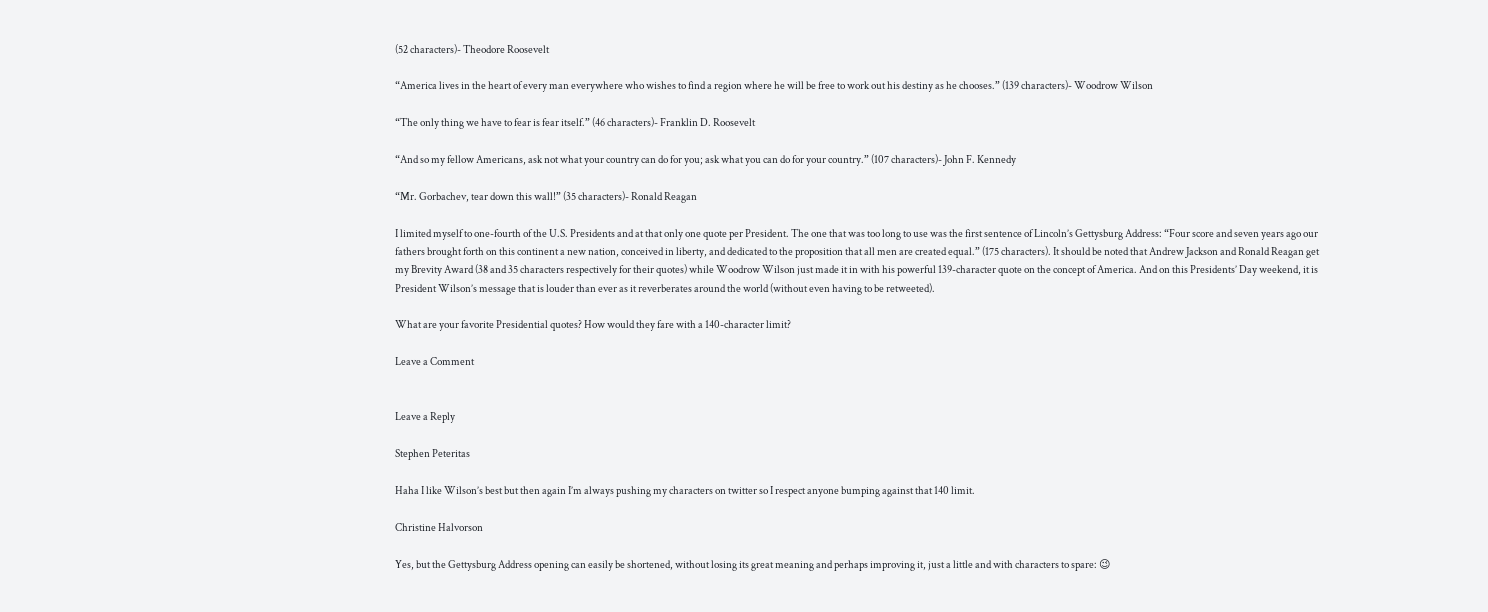(52 characters)- Theodore Roosevelt

“America lives in the heart of every man everywhere who wishes to find a region where he will be free to work out his destiny as he chooses.” (139 characters)- Woodrow Wilson

“The only thing we have to fear is fear itself.” (46 characters)- Franklin D. Roosevelt

“And so my fellow Americans, ask not what your country can do for you; ask what you can do for your country.” (107 characters)- John F. Kennedy

“Mr. Gorbachev, tear down this wall!” (35 characters)- Ronald Reagan

I limited myself to one-fourth of the U.S. Presidents and at that only one quote per President. The one that was too long to use was the first sentence of Lincoln’s Gettysburg Address: “Four score and seven years ago our fathers brought forth on this continent a new nation, conceived in liberty, and dedicated to the proposition that all men are created equal.” (175 characters). It should be noted that Andrew Jackson and Ronald Reagan get my Brevity Award (38 and 35 characters respectively for their quotes) while Woodrow Wilson just made it in with his powerful 139-character quote on the concept of America. And on this Presidents’ Day weekend, it is President Wilson’s message that is louder than ever as it reverberates around the world (without even having to be retweeted).

What are your favorite Presidential quotes? How would they fare with a 140-character limit?

Leave a Comment


Leave a Reply

Stephen Peteritas

Haha I like Wilson’s best but then again I’m always pushing my characters on twitter so I respect anyone bumping against that 140 limit.

Christine Halvorson

Yes, but the Gettysburg Address opening can easily be shortened, without losing its great meaning and perhaps improving it, just a little and with characters to spare: 😉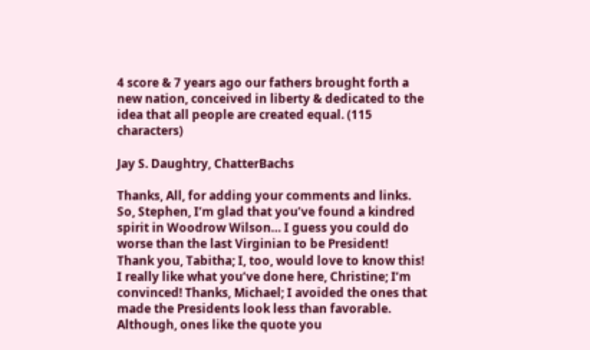4 score & 7 years ago our fathers brought forth a new nation, conceived in liberty & dedicated to the idea that all people are created equal. (115 characters)

Jay S. Daughtry, ChatterBachs

Thanks, All, for adding your comments and links. So, Stephen, I’m glad that you’ve found a kindred spirit in Woodrow Wilson… I guess you could do worse than the last Virginian to be President! Thank you, Tabitha; I, too, would love to know this! I really like what you’ve done here, Christine; I’m convinced! Thanks, Michael; I avoided the ones that made the Presidents look less than favorable. Although, ones like the quote you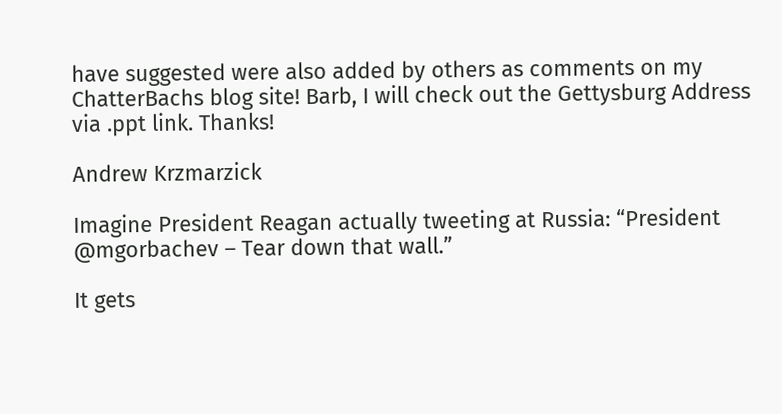have suggested were also added by others as comments on my ChatterBachs blog site! Barb, I will check out the Gettysburg Address via .ppt link. Thanks!

Andrew Krzmarzick

Imagine President Reagan actually tweeting at Russia: “President @mgorbachev – Tear down that wall.”

It gets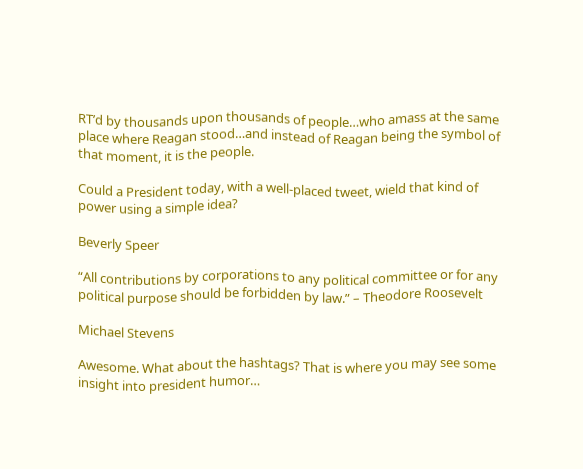RT’d by thousands upon thousands of people…who amass at the same place where Reagan stood…and instead of Reagan being the symbol of that moment, it is the people.

Could a President today, with a well-placed tweet, wield that kind of power using a simple idea?

Beverly Speer

“All contributions by corporations to any political committee or for any political purpose should be forbidden by law.” – Theodore Roosevelt

Michael Stevens

Awesome. What about the hashtags? That is where you may see some insight into president humor…